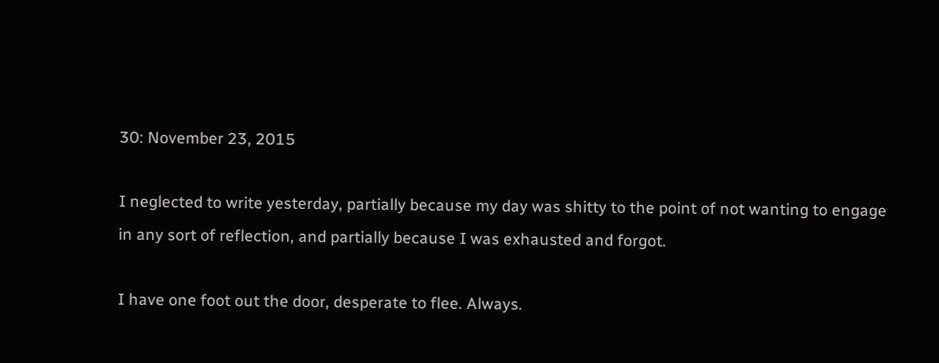30: November 23, 2015

I neglected to write yesterday, partially because my day was shitty to the point of not wanting to engage in any sort of reflection, and partially because I was exhausted and forgot.

I have one foot out the door, desperate to flee. Always.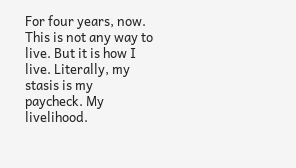For four years, now. This is not any way to live. But it is how I live. Literally, my stasis is my paycheck. My livelihood.